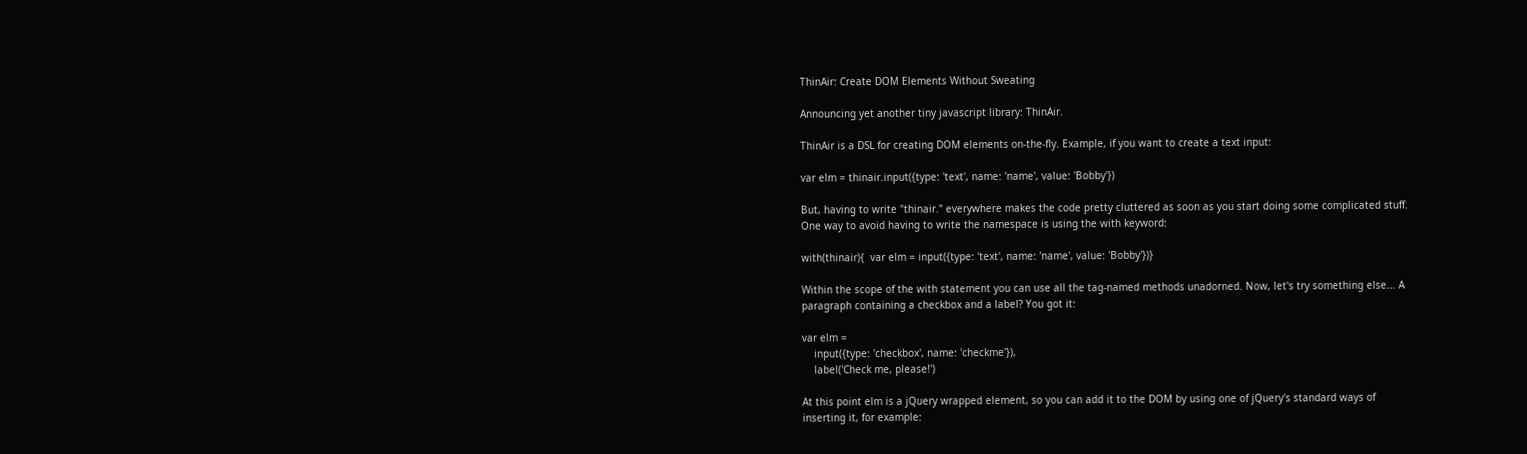ThinAir: Create DOM Elements Without Sweating

Announcing yet another tiny javascript library: ThinAir.

ThinAir is a DSL for creating DOM elements on-the-fly. Example, if you want to create a text input:

var elm = thinair.input({type: 'text', name: 'name', value: 'Bobby'})

But, having to write "thinair." everywhere makes the code pretty cluttered as soon as you start doing some complicated stuff. One way to avoid having to write the namespace is using the with keyword:

with(thinair){  var elm = input({type: 'text', name: 'name', value: 'Bobby'})}

Within the scope of the with statement you can use all the tag-named methods unadorned. Now, let's try something else... A paragraph containing a checkbox and a label? You got it:

var elm =
    input({type: 'checkbox', name: 'checkme'}),
    label('Check me, please!')

At this point elm is a jQuery wrapped element, so you can add it to the DOM by using one of jQuery's standard ways of inserting it, for example: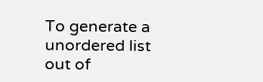To generate a unordered list out of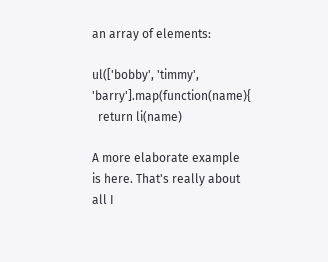an array of elements:

ul(['bobby', 'timmy', 'barry'].map(function(name){
  return li(name)

A more elaborate example is here. That's really about all I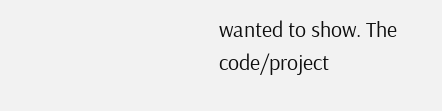wanted to show. The code/project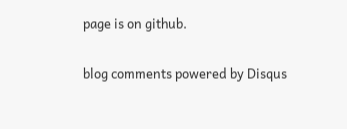page is on github.

blog comments powered by Disqus